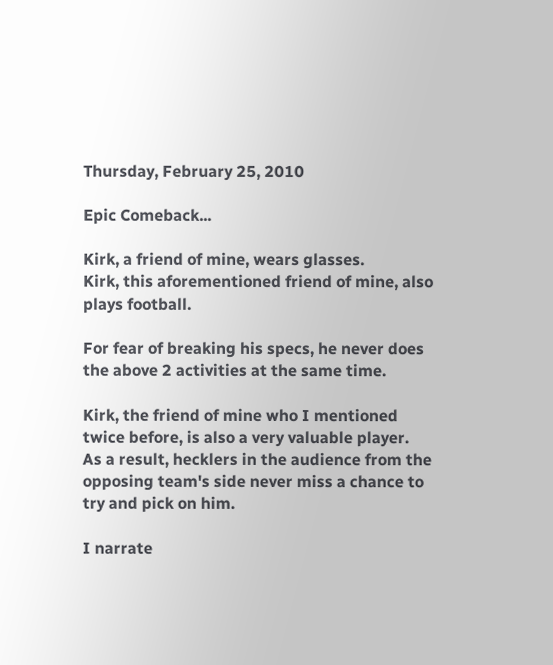Thursday, February 25, 2010

Epic Comeback...

Kirk, a friend of mine, wears glasses.
Kirk, this aforementioned friend of mine, also plays football.

For fear of breaking his specs, he never does the above 2 activities at the same time.

Kirk, the friend of mine who I mentioned twice before, is also a very valuable player.
As a result, hecklers in the audience from the opposing team's side never miss a chance to try and pick on him.

I narrate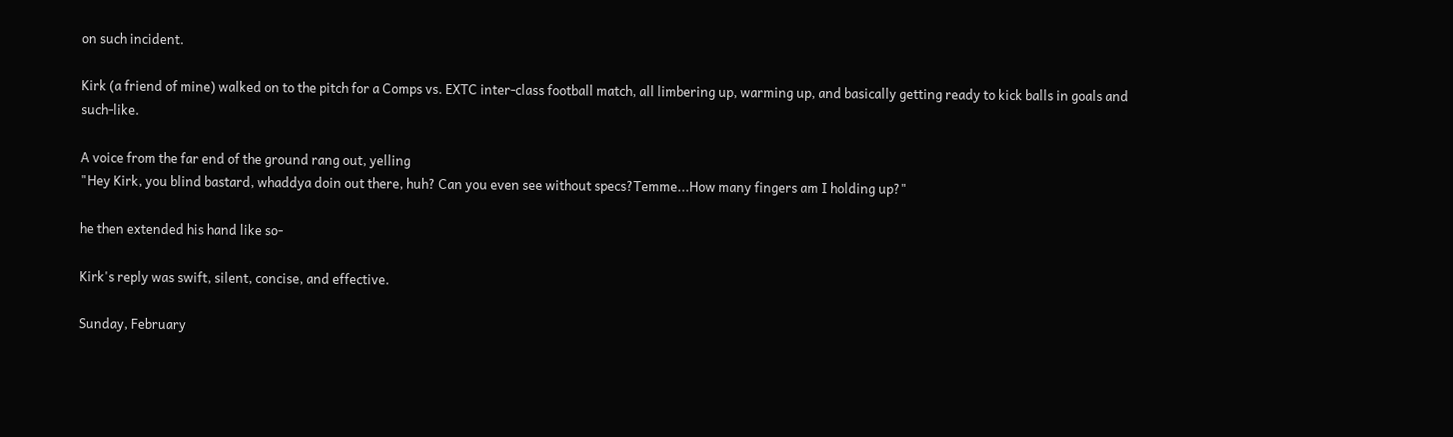on such incident.

Kirk (a friend of mine) walked on to the pitch for a Comps vs. EXTC inter-class football match, all limbering up, warming up, and basically getting ready to kick balls in goals and such-like.

A voice from the far end of the ground rang out, yelling
"Hey Kirk, you blind bastard, whaddya doin out there, huh? Can you even see without specs?Temme...How many fingers am I holding up?"

he then extended his hand like so-

Kirk's reply was swift, silent, concise, and effective.

Sunday, February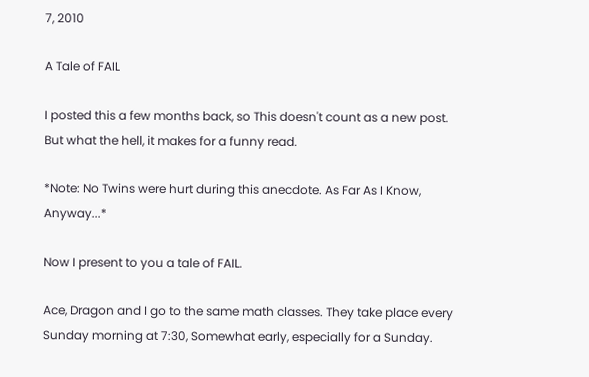7, 2010

A Tale of FAIL

I posted this a few months back, so This doesn't count as a new post. But what the hell, it makes for a funny read.

*Note: No Twins were hurt during this anecdote. As Far As I Know, Anyway...*

Now I present to you a tale of FAIL.

Ace, Dragon and I go to the same math classes. They take place every Sunday morning at 7:30, Somewhat early, especially for a Sunday.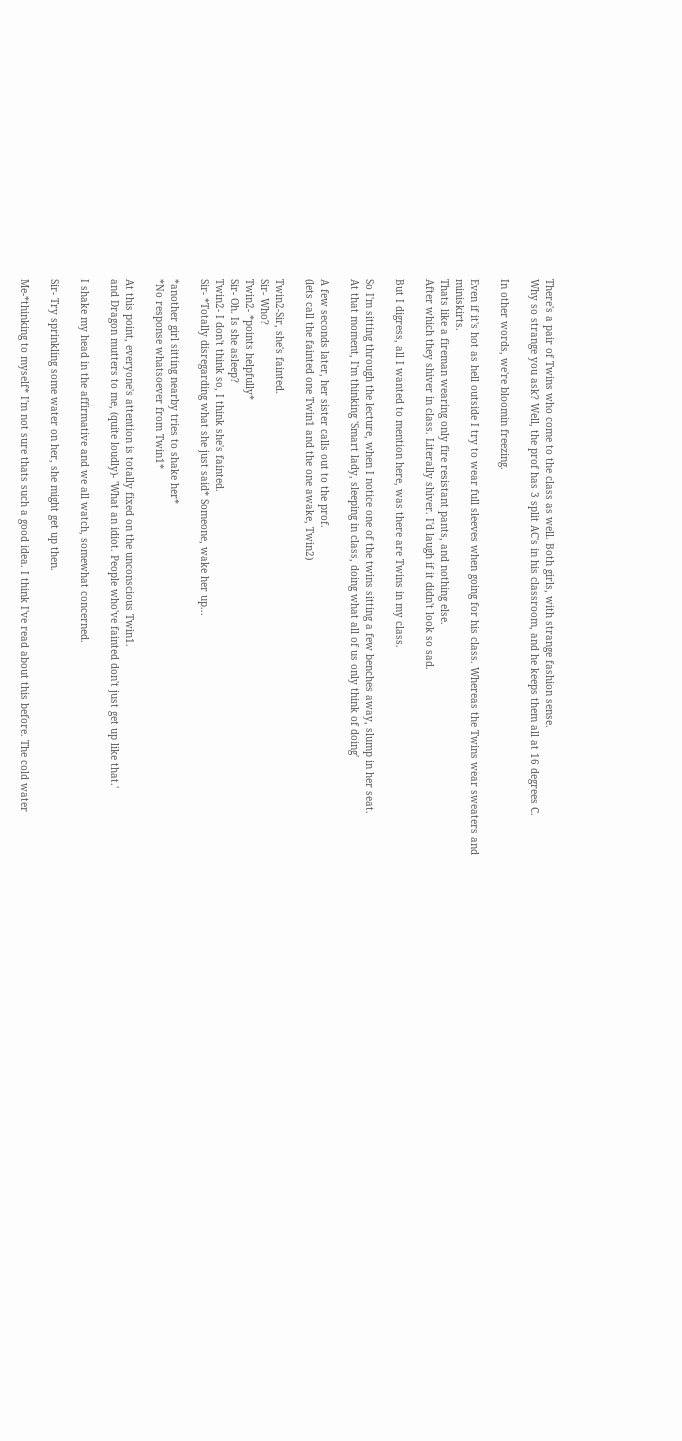There's a pair of Twins who come to the class as well. Both girls, with strange fashion sense.
Why so strange you ask? Well, the prof has 3 split AC's in his classroom, and he keeps them all at 16 degrees C.

In other words, we're bloomin freezing.

Even if it's hot as hell outside I try to wear full sleeves when going for his class. Whereas the Twins wear sweaters and miniskirts.
Thats like a fireman wearing only fire resistant pants, and nothing else.
After which they shiver in class. Literally shiver. I'd laugh if it didn't look so sad.

But I digress, all I wanted to mention here, was there are Twins in my class.

So I'm sitting through the lecture, when I notice one of the twins sitting a few benches away, slump in her seat.
At that moment, I'm thinking 'Smart lady, sleeping in class, doing what all of us only think of doing'

A few seconds later, her sister calls out to the prof.
(lets call the fainted one Twin1 and the one awake, Twin2)

Twin2-Sir, she's fainted.
Sir- Who?
Twin2- *points helpfully*
Sir- Oh. Is she asleep?
Twin2- I don't think so, I think she's fainted.
Sir- *Totally disregarding what she just said* Someone, wake her up...

*another girl sitting nearby tries to shake her*
*No response whatsoever from Twin1*

At this point, everyone's attention is totally fixed on the unconscious Twin1.
and Dragon mutters to me, (quite loudly)- 'What an idiot. People who've fainted don't just get up like that.'

I shake my head in the affirmative and we all watch, somewhat concerned.

Sir- Try sprinkling some water on her, she might get up then.

Me-*thinking to myself* I'm not sure thats such a good idea. I think I've read about this before. The cold water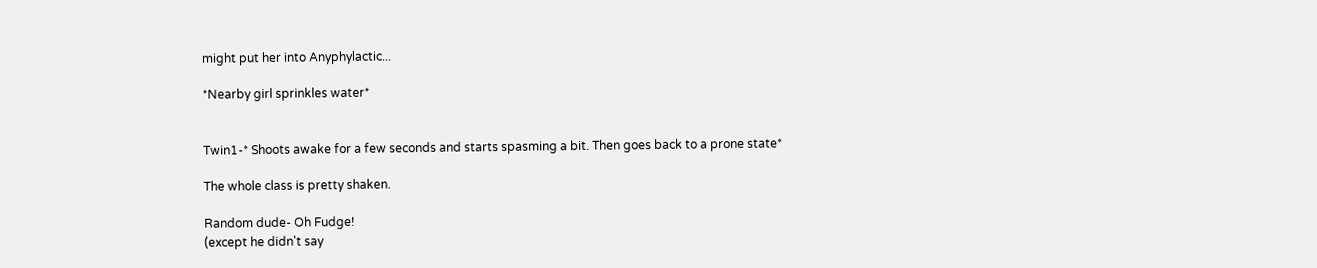might put her into Anyphylactic...

*Nearby girl sprinkles water*


Twin1-* Shoots awake for a few seconds and starts spasming a bit. Then goes back to a prone state*

The whole class is pretty shaken.

Random dude- Oh Fudge!
(except he didn't say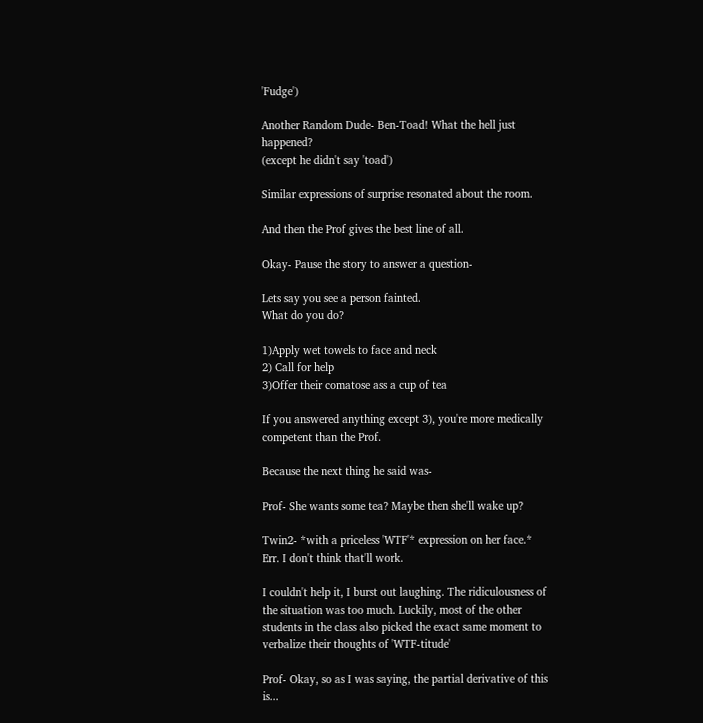'Fudge')

Another Random Dude- Ben-Toad! What the hell just happened?
(except he didn't say 'toad')

Similar expressions of surprise resonated about the room.

And then the Prof gives the best line of all.

Okay- Pause the story to answer a question-

Lets say you see a person fainted.
What do you do?

1)Apply wet towels to face and neck
2) Call for help
3)Offer their comatose ass a cup of tea

If you answered anything except 3), you're more medically competent than the Prof.

Because the next thing he said was-

Prof- She wants some tea? Maybe then she'll wake up?

Twin2- *with a priceless 'WTF'* expression on her face.* Err. I don't think that'll work.

I couldn't help it, I burst out laughing. The ridiculousness of the situation was too much. Luckily, most of the other students in the class also picked the exact same moment to verbalize their thoughts of 'WTF-titude'

Prof- Okay, so as I was saying, the partial derivative of this is...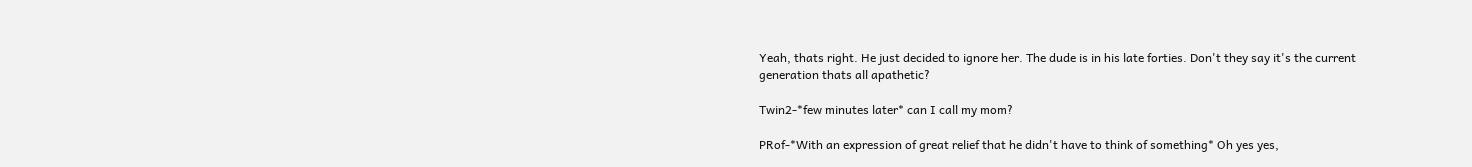Yeah, thats right. He just decided to ignore her. The dude is in his late forties. Don't they say it's the current generation thats all apathetic?

Twin2-*few minutes later* can I call my mom?

PRof-*With an expression of great relief that he didn't have to think of something* Oh yes yes,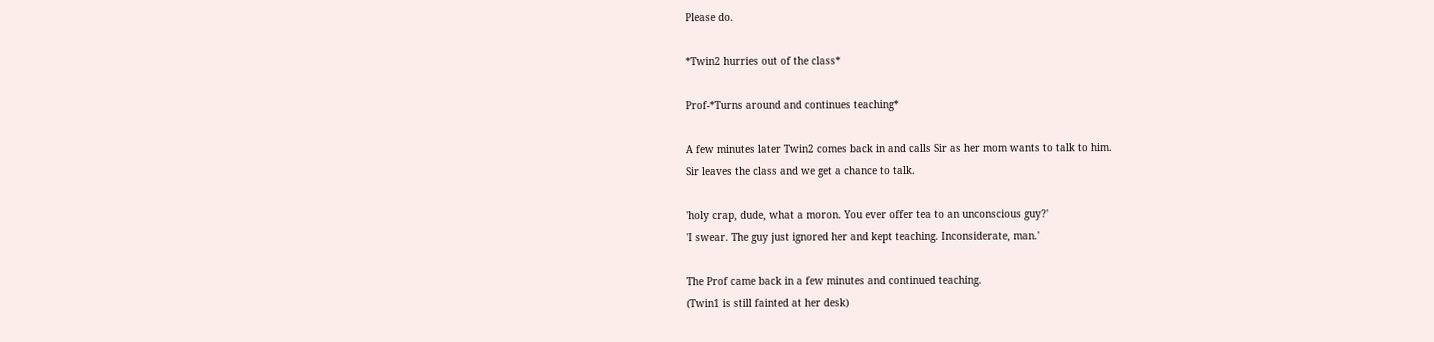Please do.

*Twin2 hurries out of the class*

Prof-*Turns around and continues teaching*

A few minutes later Twin2 comes back in and calls Sir as her mom wants to talk to him.
Sir leaves the class and we get a chance to talk.

'holy crap, dude, what a moron. You ever offer tea to an unconscious guy?'
'I swear. The guy just ignored her and kept teaching. Inconsiderate, man.'

The Prof came back in a few minutes and continued teaching.
(Twin1 is still fainted at her desk)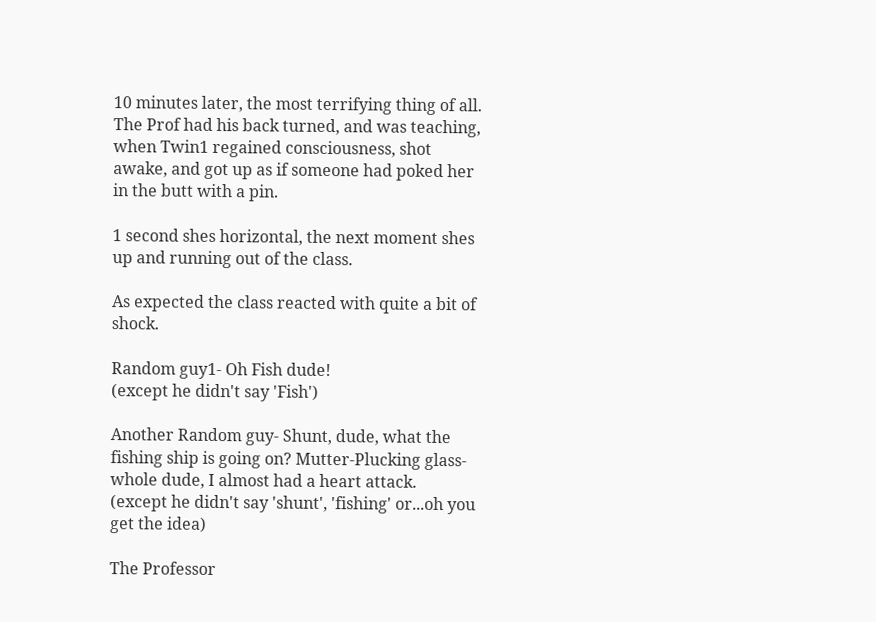10 minutes later, the most terrifying thing of all.
The Prof had his back turned, and was teaching, when Twin1 regained consciousness, shot awake, and got up as if someone had poked her in the butt with a pin.

1 second shes horizontal, the next moment shes up and running out of the class.

As expected the class reacted with quite a bit of shock.

Random guy1- Oh Fish dude!
(except he didn't say 'Fish')

Another Random guy- Shunt, dude, what the fishing ship is going on? Mutter-Plucking glass-whole dude, I almost had a heart attack.
(except he didn't say 'shunt', 'fishing' or...oh you get the idea)

The Professor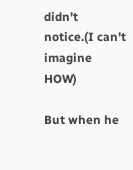didn't notice.(I can't imagine HOW)

But when he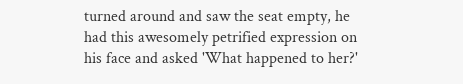turned around and saw the seat empty, he had this awesomely petrified expression on his face and asked 'What happened to her?'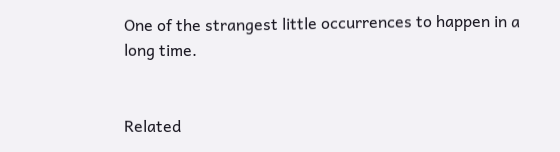One of the strangest little occurrences to happen in a long time.


Related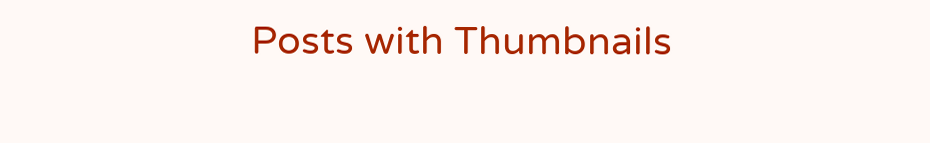Posts with Thumbnails